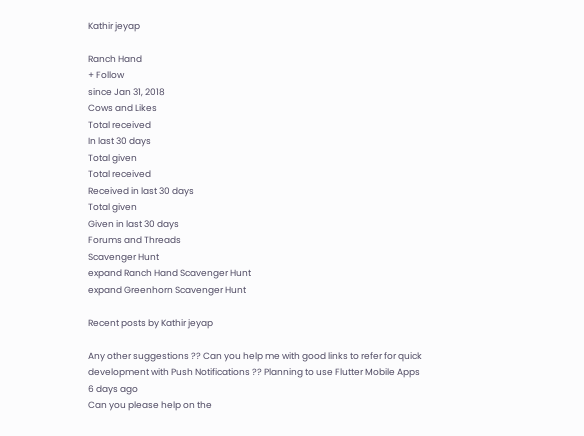Kathir jeyap

Ranch Hand
+ Follow
since Jan 31, 2018
Cows and Likes
Total received
In last 30 days
Total given
Total received
Received in last 30 days
Total given
Given in last 30 days
Forums and Threads
Scavenger Hunt
expand Ranch Hand Scavenger Hunt
expand Greenhorn Scavenger Hunt

Recent posts by Kathir jeyap

Any other suggestions ?? Can you help me with good links to refer for quick development with Push Notifications ?? Planning to use Flutter Mobile Apps
6 days ago
Can you please help on the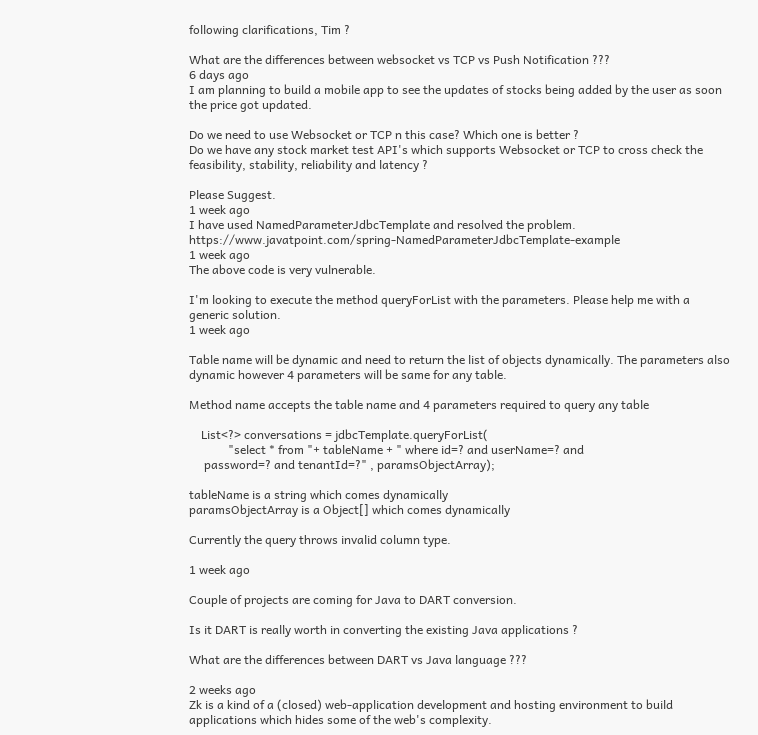following clarifications, Tim ?

What are the differences between websocket vs TCP vs Push Notification ???
6 days ago
I am planning to build a mobile app to see the updates of stocks being added by the user as soon the price got updated.

Do we need to use Websocket or TCP n this case? Which one is better ?
Do we have any stock market test API's which supports Websocket or TCP to cross check the feasibility, stability, reliability and latency ?

Please Suggest.
1 week ago
I have used NamedParameterJdbcTemplate and resolved the problem. https://www.javatpoint.com/spring-NamedParameterJdbcTemplate-example
1 week ago
The above code is very vulnerable.

I'm looking to execute the method queryForList with the parameters. Please help me with a generic solution.
1 week ago

Table name will be dynamic and need to return the list of objects dynamically. The parameters also dynamic however 4 parameters will be same for any table.

Method name accepts the table name and 4 parameters required to query any table

    List<?> conversations = jdbcTemplate.queryForList(
             "select * from "+ tableName + " where id=? and userName=? and
     password=? and tenantId=?" , paramsObjectArray);

tableName is a string which comes dynamically
paramsObjectArray is a Object[] which comes dynamically

Currently the query throws invalid column type.

1 week ago

Couple of projects are coming for Java to DART conversion.

Is it DART is really worth in converting the existing Java applications ?

What are the differences between DART vs Java language ???

2 weeks ago
Zk is a kind of a (closed) web-application development and hosting environment to build applications which hides some of the web's complexity.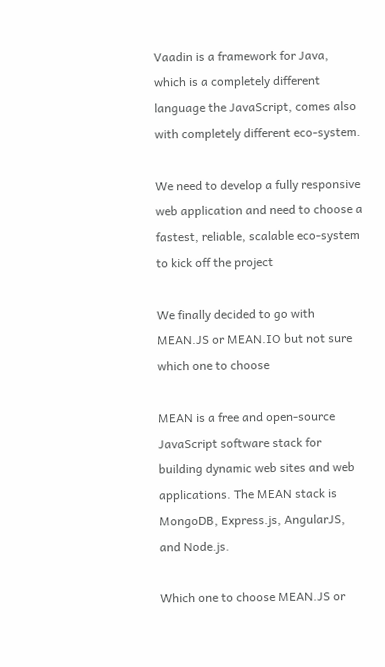Vaadin is a framework for Java, which is a completely different language the JavaScript, comes also with completely different eco-system.

We need to develop a fully responsive web application and need to choose a fastest, reliable, scalable eco-system to kick off the project

We finally decided to go with MEAN.JS or MEAN.IO but not sure which one to choose

MEAN is a free and open-source JavaScript software stack for building dynamic web sites and web applications. The MEAN stack is MongoDB, Express.js, AngularJS, and Node.js.

Which one to choose MEAN.JS or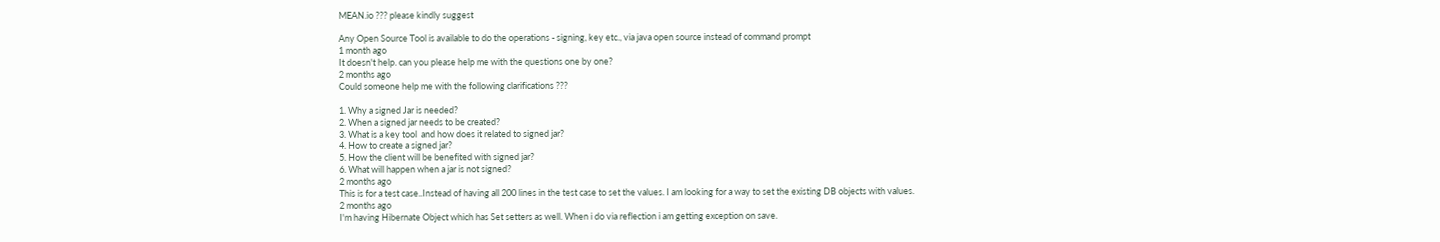MEAN.io ??? please kindly suggest

Any Open Source Tool is available to do the operations - signing, key etc., via java open source instead of command prompt
1 month ago
It doesn't help. can you please help me with the questions one by one?
2 months ago
Could someone help me with the following clarifications ???

1. Why a signed Jar is needed?
2. When a signed jar needs to be created?
3. What is a key tool  and how does it related to signed jar?
4. How to create a signed jar?
5. How the client will be benefited with signed jar?
6. What will happen when a jar is not signed?
2 months ago
This is for a test case..Instead of having all 200 lines in the test case to set the values. I am looking for a way to set the existing DB objects with values.
2 months ago
I'm having Hibernate Object which has Set setters as well. When i do via reflection i am getting exception on save.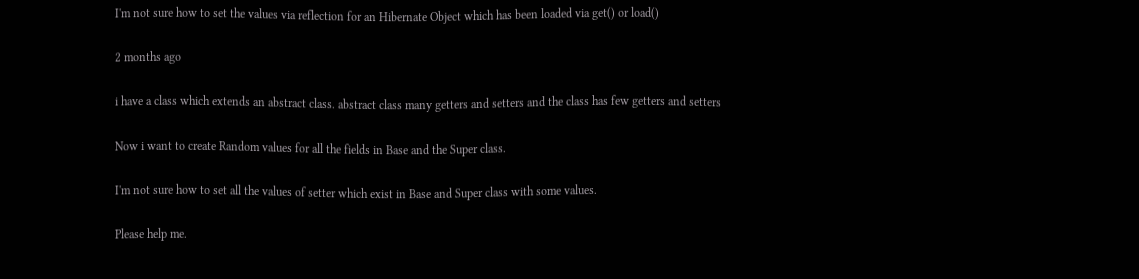I'm not sure how to set the values via reflection for an Hibernate Object which has been loaded via get() or load()

2 months ago

i have a class which extends an abstract class. abstract class many getters and setters and the class has few getters and setters

Now i want to create Random values for all the fields in Base and the Super class.

I'm not sure how to set all the values of setter which exist in Base and Super class with some values.

Please help me.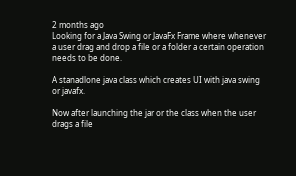2 months ago
Looking for a Java Swing or JavaFx Frame where whenever a user drag and drop a file or a folder a certain operation needs to be done.

A stanadlone java class which creates UI with java swing or javafx.

Now after launching the jar or the class when the user drags a file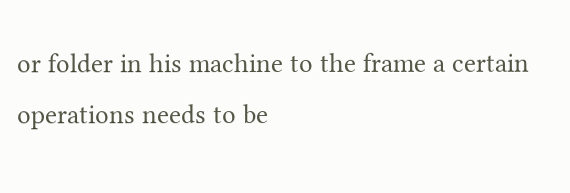or folder in his machine to the frame a certain operations needs to be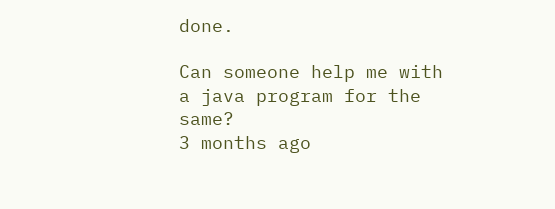done.

Can someone help me with a java program for the same?
3 months ago